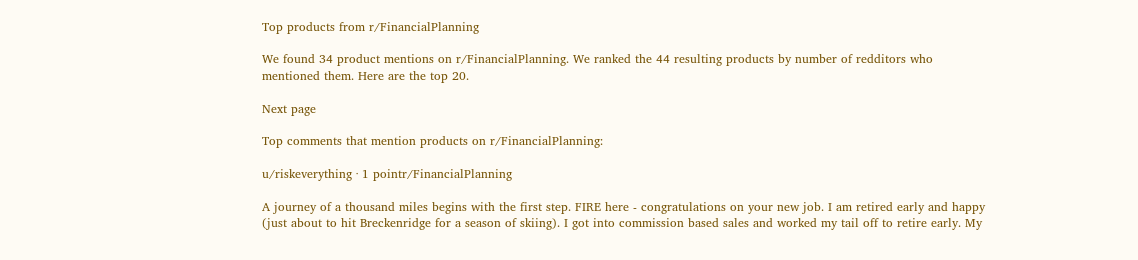Top products from r/FinancialPlanning

We found 34 product mentions on r/FinancialPlanning. We ranked the 44 resulting products by number of redditors who mentioned them. Here are the top 20.

Next page

Top comments that mention products on r/FinancialPlanning:

u/riskeverything · 1 pointr/FinancialPlanning

A journey of a thousand miles begins with the first step. FIRE here - congratulations on your new job. I am retired early and happy (just about to hit Breckenridge for a season of skiing). I got into commission based sales and worked my tail off to retire early. My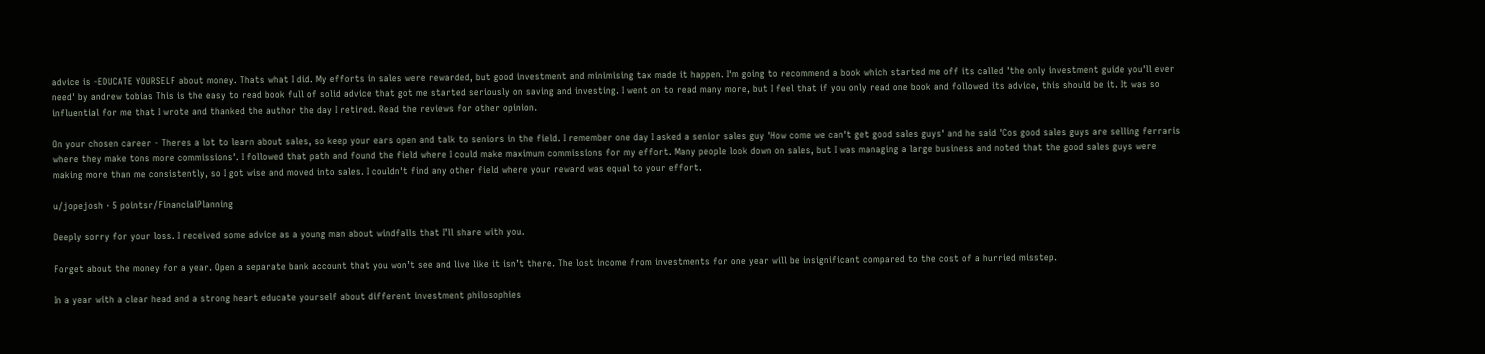advice is -EDUCATE YOURSELF about money. Thats what I did. My efforts in sales were rewarded, but good investment and minimising tax made it happen. I'm going to recommend a book which started me off its called 'the only investment guide you'll ever need' by andrew tobias This is the easy to read book full of solid advice that got me started seriously on saving and investing. I went on to read many more, but I feel that if you only read one book and followed its advice, this should be it. It was so influential for me that I wrote and thanked the author the day I retired. Read the reviews for other opinion.

On your chosen career - Theres a lot to learn about sales, so keep your ears open and talk to seniors in the field. I remember one day I asked a senior sales guy 'How come we can't get good sales guys' and he said 'Cos good sales guys are selling ferraris where they make tons more commissions'. I followed that path and found the field where I could make maximum commissions for my effort. Many people look down on sales, but I was managing a large business and noted that the good sales guys were making more than me consistently, so I got wise and moved into sales. I couldn't find any other field where your reward was equal to your effort.

u/jopejosh · 5 pointsr/FinancialPlanning

Deeply sorry for your loss. I received some advice as a young man about windfalls that I’ll share with you.

Forget about the money for a year. Open a separate bank account that you won’t see and live like it isn’t there. The lost income from investments for one year will be insignificant compared to the cost of a hurried misstep.

In a year with a clear head and a strong heart educate yourself about different investment philosophies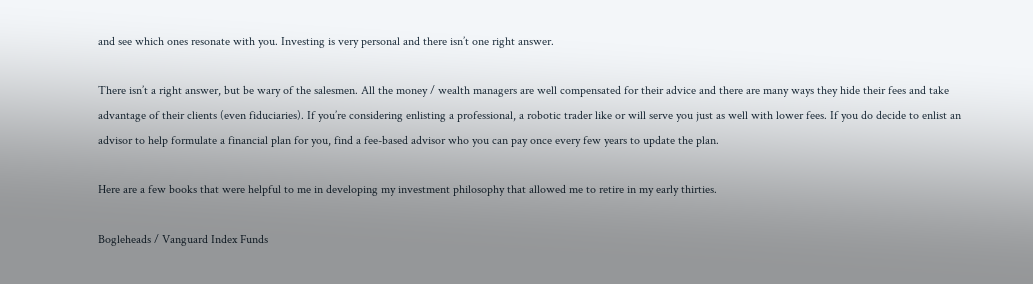and see which ones resonate with you. Investing is very personal and there isn’t one right answer.

There isn’t a right answer, but be wary of the salesmen. All the money / wealth managers are well compensated for their advice and there are many ways they hide their fees and take advantage of their clients (even fiduciaries). If you’re considering enlisting a professional, a robotic trader like or will serve you just as well with lower fees. If you do decide to enlist an advisor to help formulate a financial plan for you, find a fee-based advisor who you can pay once every few years to update the plan.

Here are a few books that were helpful to me in developing my investment philosophy that allowed me to retire in my early thirties.

Bogleheads / Vanguard Index Funds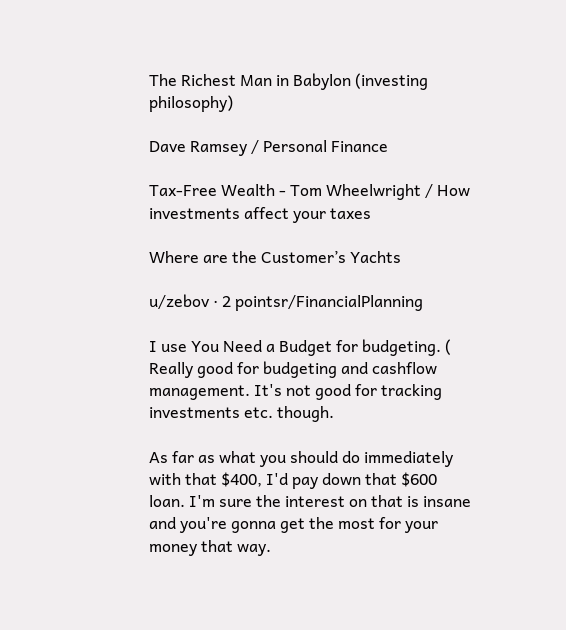The Richest Man in Babylon (investing philosophy)

Dave Ramsey / Personal Finance

Tax-Free Wealth - Tom Wheelwright / How investments affect your taxes

Where are the Customer’s Yachts

u/zebov · 2 pointsr/FinancialPlanning

I use You Need a Budget for budgeting. ( Really good for budgeting and cashflow management. It's not good for tracking investments etc. though.

As far as what you should do immediately with that $400, I'd pay down that $600 loan. I'm sure the interest on that is insane and you're gonna get the most for your money that way.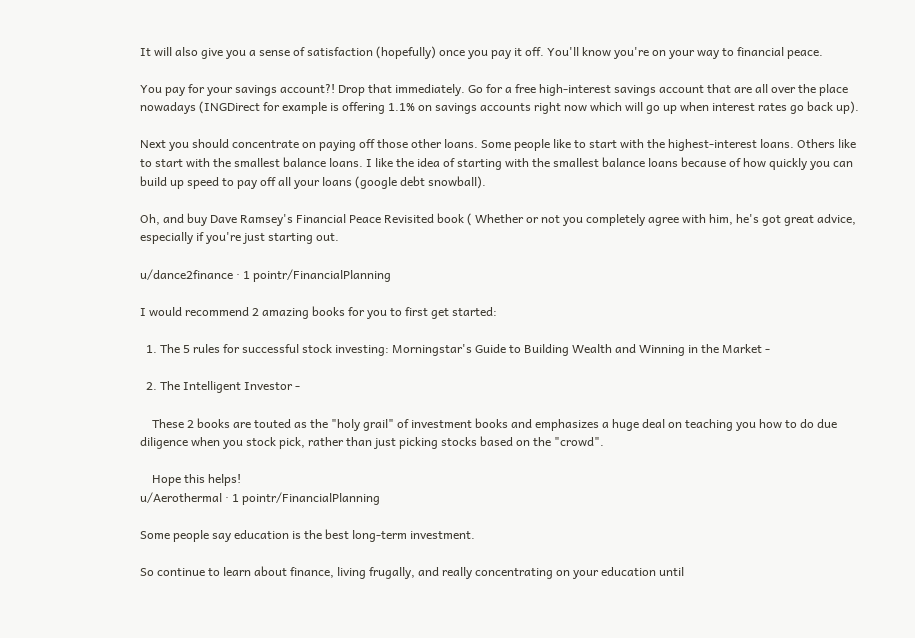It will also give you a sense of satisfaction (hopefully) once you pay it off. You'll know you're on your way to financial peace.

You pay for your savings account?! Drop that immediately. Go for a free high-interest savings account that are all over the place nowadays (INGDirect for example is offering 1.1% on savings accounts right now which will go up when interest rates go back up).

Next you should concentrate on paying off those other loans. Some people like to start with the highest-interest loans. Others like to start with the smallest balance loans. I like the idea of starting with the smallest balance loans because of how quickly you can build up speed to pay off all your loans (google debt snowball).

Oh, and buy Dave Ramsey's Financial Peace Revisited book ( Whether or not you completely agree with him, he's got great advice, especially if you're just starting out.

u/dance2finance · 1 pointr/FinancialPlanning

I would recommend 2 amazing books for you to first get started:

  1. The 5 rules for successful stock investing: Morningstar's Guide to Building Wealth and Winning in the Market -

  2. The Intelligent Investor -

    These 2 books are touted as the "holy grail" of investment books and emphasizes a huge deal on teaching you how to do due diligence when you stock pick, rather than just picking stocks based on the "crowd".

    Hope this helps!
u/Aerothermal · 1 pointr/FinancialPlanning

Some people say education is the best long-term investment.

So continue to learn about finance, living frugally, and really concentrating on your education until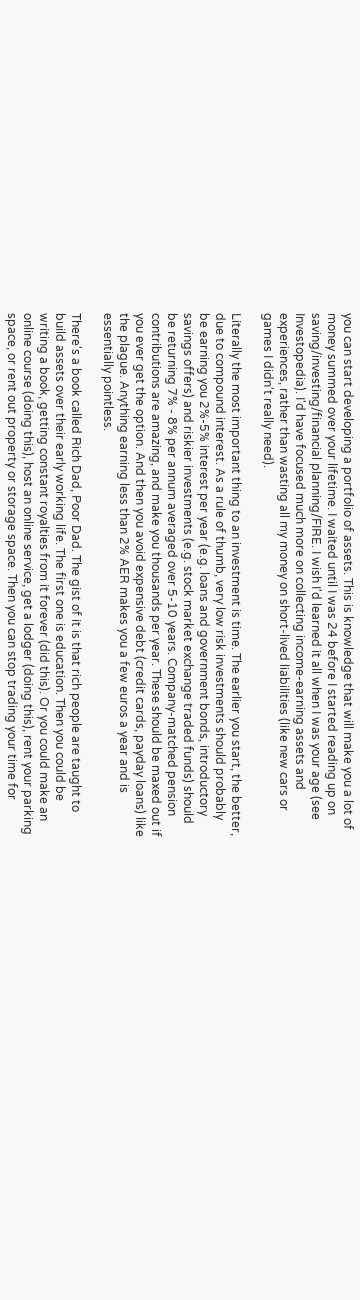you can start developing a portfolio of assets. This is knowledge that will make you a lot of money summed over your lifetime. I waited until I was 24 before I started reading up on saving/investing/financial planning/FIRE. I wish I'd learned it all when I was your age (see Investopedia). I'd have focused much more on collecting income-earning assets and experiences, rather than wasting all my money on short-lived liabilities (like new cars or games I didn't really need).

Literally the most important thing to an investment is time. The earlier you start, the better, due to compound interest. As a rule of thumb, very low risk investments should probably be earning you 2%-5% interest per year (e.g. loans and government bonds, introductory savings offers) and riskier investments (e.g. stock market exchange traded funds) should be returning 7% - 8% per annum averaged over 5-10 years. Company-matched pension contributions are amazing, and make you thousands per year. These should be maxed out if you ever get the option. And then you avoid expensive debt (credit cards, payday loans) like the plague. Anything earning less than 2% AER makes you a few euros a year and is essentially pointless.

There's a book called Rich Dad, Poor Dad. The gist of it is that rich people are taught to build assets over their early working life. The first one is education. Then you could be writing a book, getting constant royalties from it forever (did this). Or you could make an online course (doing this), host an online service, get a lodger (doing this), rent your parking space, or rent out property or storage space. Then you can stop trading your time for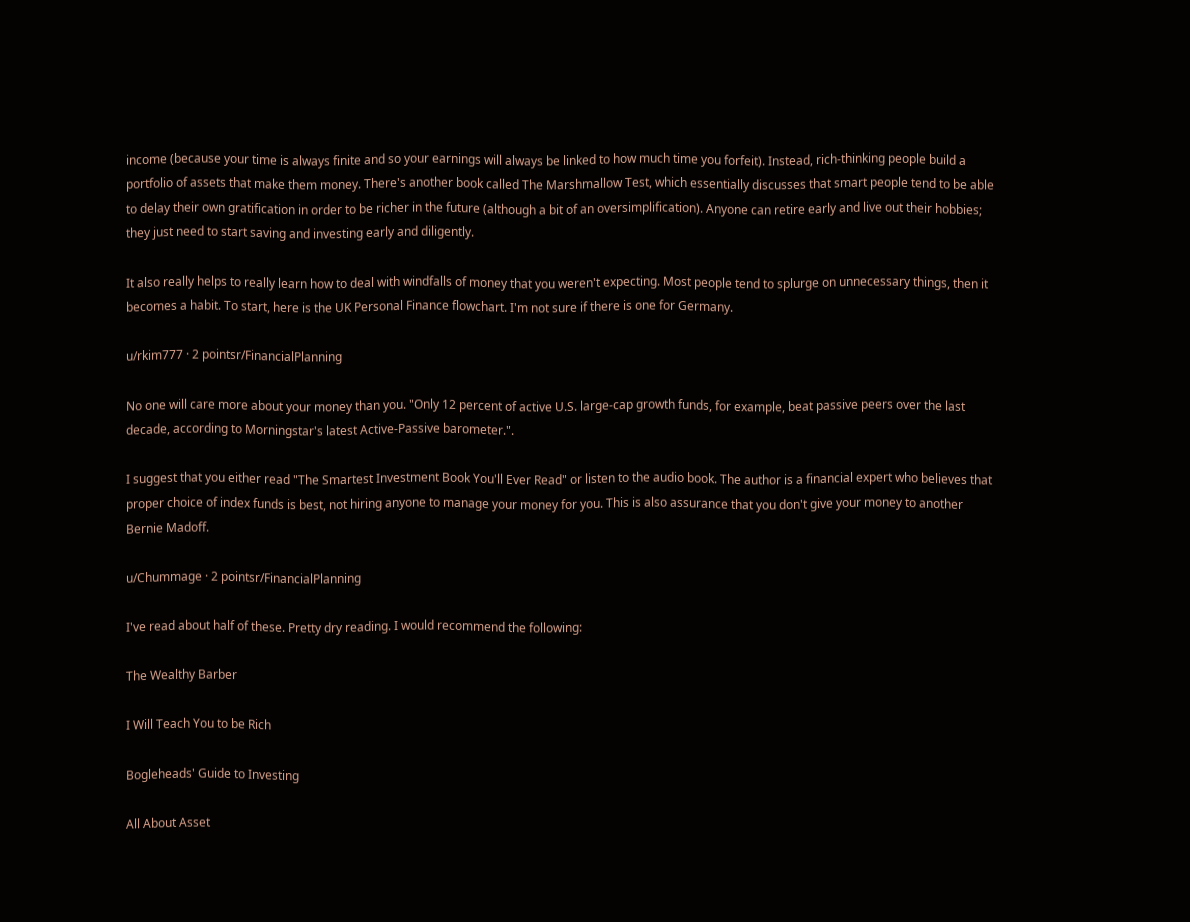income (because your time is always finite and so your earnings will always be linked to how much time you forfeit). Instead, rich-thinking people build a portfolio of assets that make them money. There's another book called The Marshmallow Test, which essentially discusses that smart people tend to be able to delay their own gratification in order to be richer in the future (although a bit of an oversimplification). Anyone can retire early and live out their hobbies; they just need to start saving and investing early and diligently.

It also really helps to really learn how to deal with windfalls of money that you weren't expecting. Most people tend to splurge on unnecessary things, then it becomes a habit. To start, here is the UK Personal Finance flowchart. I'm not sure if there is one for Germany.

u/rkim777 · 2 pointsr/FinancialPlanning

No one will care more about your money than you. "Only 12 percent of active U.S. large-cap growth funds, for example, beat passive peers over the last decade, according to Morningstar's latest Active-Passive barometer.".

I suggest that you either read "The Smartest Investment Book You'll Ever Read" or listen to the audio book. The author is a financial expert who believes that proper choice of index funds is best, not hiring anyone to manage your money for you. This is also assurance that you don't give your money to another Bernie Madoff.

u/Chummage · 2 pointsr/FinancialPlanning

I've read about half of these. Pretty dry reading. I would recommend the following:

The Wealthy Barber

I Will Teach You to be Rich

Bogleheads' Guide to Investing

All About Asset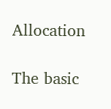Allocation

The basic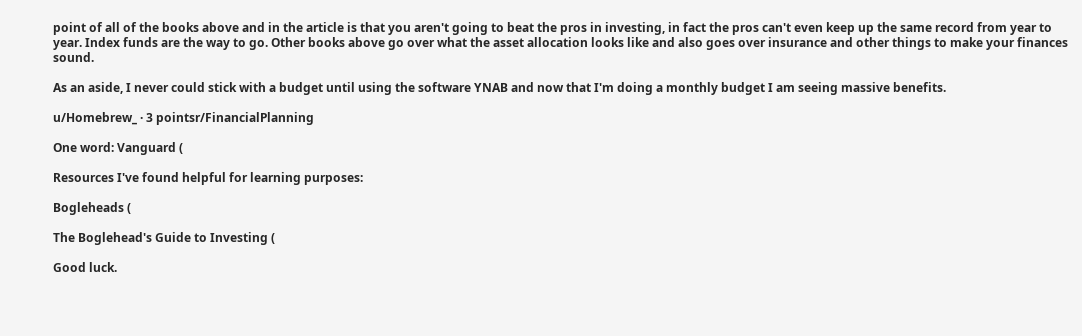point of all of the books above and in the article is that you aren't going to beat the pros in investing, in fact the pros can't even keep up the same record from year to year. Index funds are the way to go. Other books above go over what the asset allocation looks like and also goes over insurance and other things to make your finances sound.

As an aside, I never could stick with a budget until using the software YNAB and now that I'm doing a monthly budget I am seeing massive benefits.

u/Homebrew_ · 3 pointsr/FinancialPlanning

One word: Vanguard (

Resources I've found helpful for learning purposes:

Bogleheads (

The Boglehead's Guide to Investing (

Good luck.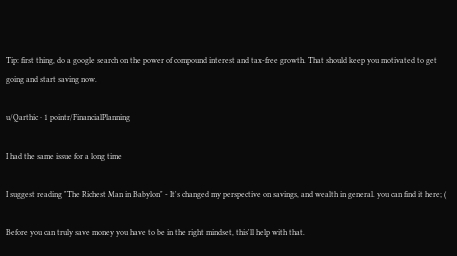Tip: first thing, do a google search on the power of compound interest and tax-free growth. That should keep you motivated to get going and start saving now.

u/Qarthic · 1 pointr/FinancialPlanning

I had the same issue for a long time

I suggest reading "The Richest Man in Babylon" - It's changed my perspective on savings, and wealth in general. you can find it here; (

Before you can truly save money you have to be in the right mindset, this'll help with that.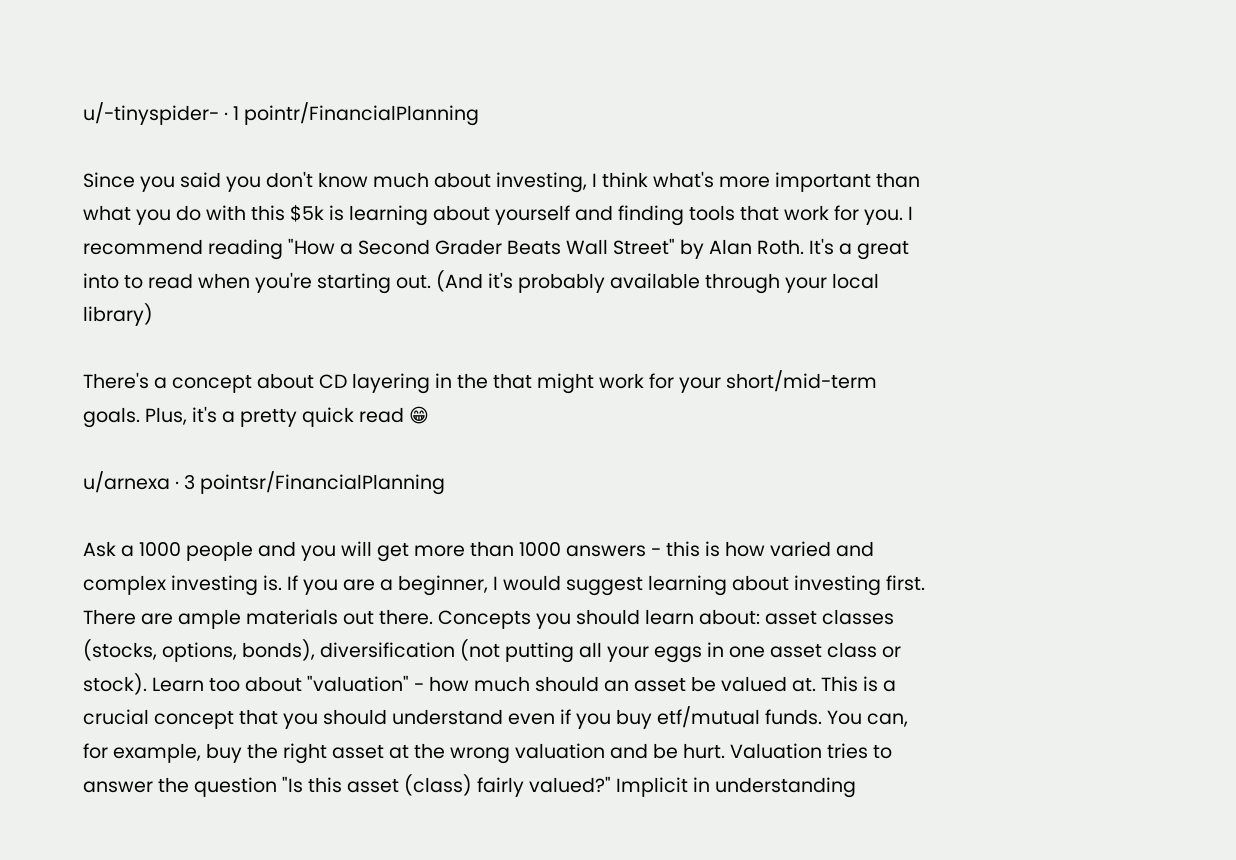u/-tinyspider- · 1 pointr/FinancialPlanning

Since you said you don't know much about investing, I think what's more important than what you do with this $5k is learning about yourself and finding tools that work for you. I recommend reading "How a Second Grader Beats Wall Street" by Alan Roth. It's a great into to read when you're starting out. (And it's probably available through your local library)

There's a concept about CD layering in the that might work for your short/mid-term goals. Plus, it's a pretty quick read 😁

u/arnexa · 3 pointsr/FinancialPlanning

Ask a 1000 people and you will get more than 1000 answers - this is how varied and complex investing is. If you are a beginner, I would suggest learning about investing first. There are ample materials out there. Concepts you should learn about: asset classes (stocks, options, bonds), diversification (not putting all your eggs in one asset class or stock). Learn too about "valuation" - how much should an asset be valued at. This is a crucial concept that you should understand even if you buy etf/mutual funds. You can, for example, buy the right asset at the wrong valuation and be hurt. Valuation tries to answer the question "Is this asset (class) fairly valued?" Implicit in understanding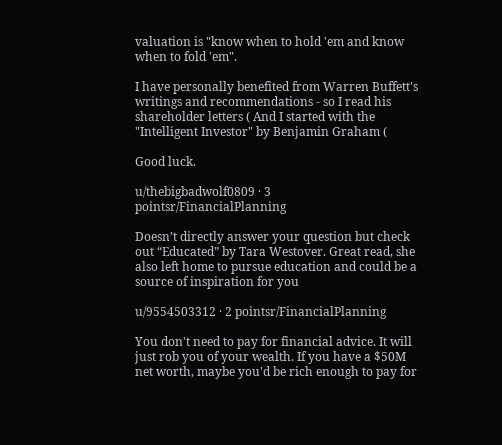valuation is "know when to hold 'em and know when to fold 'em".

I have personally benefited from Warren Buffett's writings and recommendations - so I read his shareholder letters ( And I started with the "Intelligent Investor" by Benjamin Graham (

Good luck.

u/thebigbadwolf0809 · 3 pointsr/FinancialPlanning

Doesn’t directly answer your question but check out “Educated” by Tara Westover. Great read, she also left home to pursue education and could be a source of inspiration for you

u/9554503312 · 2 pointsr/FinancialPlanning

You don't need to pay for financial advice. It will just rob you of your wealth. If you have a $50M net worth, maybe you'd be rich enough to pay for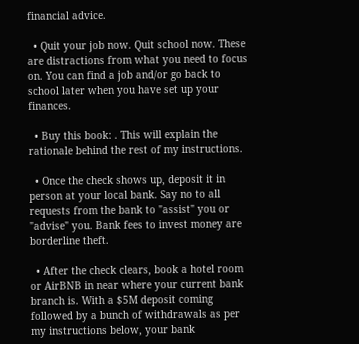financial advice.

  • Quit your job now. Quit school now. These are distractions from what you need to focus on. You can find a job and/or go back to school later when you have set up your finances.

  • Buy this book: . This will explain the rationale behind the rest of my instructions.

  • Once the check shows up, deposit it in person at your local bank. Say no to all requests from the bank to "assist" you or "advise" you. Bank fees to invest money are borderline theft.

  • After the check clears, book a hotel room or AirBNB in near where your current bank branch is. With a $5M deposit coming followed by a bunch of withdrawals as per my instructions below, your bank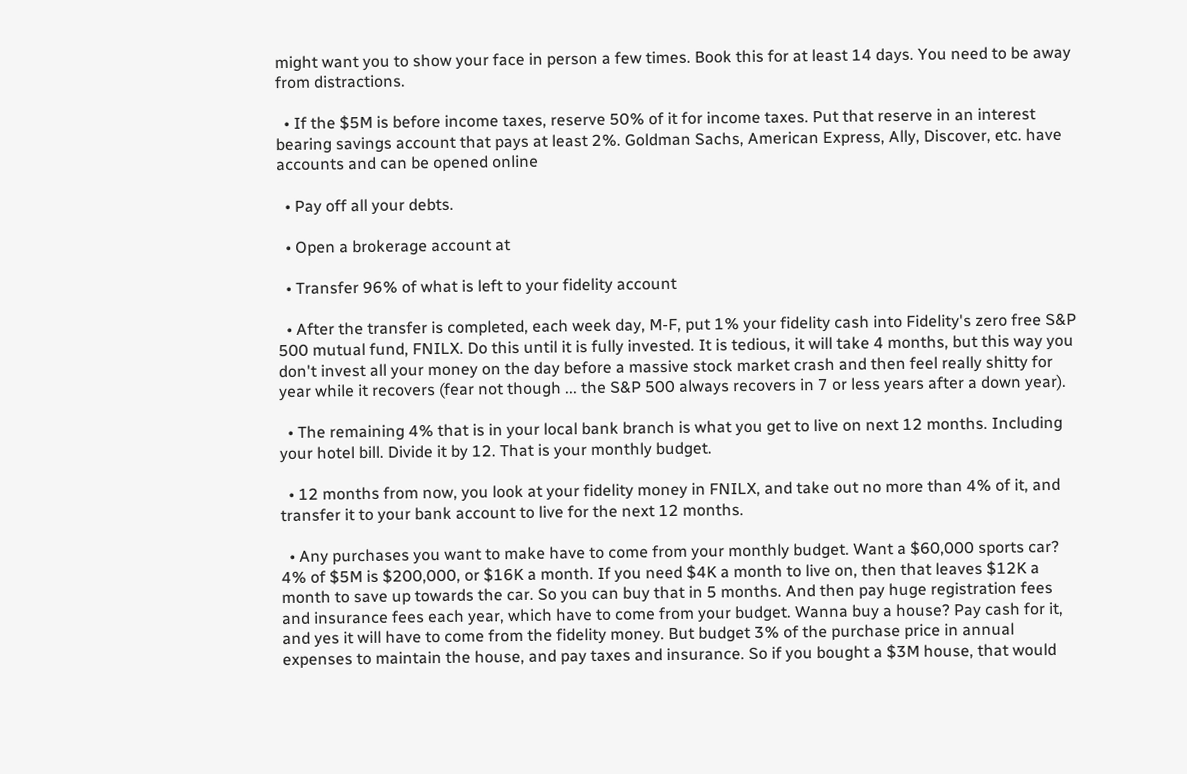might want you to show your face in person a few times. Book this for at least 14 days. You need to be away from distractions.

  • If the $5M is before income taxes, reserve 50% of it for income taxes. Put that reserve in an interest bearing savings account that pays at least 2%. Goldman Sachs, American Express, Ally, Discover, etc. have accounts and can be opened online

  • Pay off all your debts.

  • Open a brokerage account at

  • Transfer 96% of what is left to your fidelity account

  • After the transfer is completed, each week day, M-F, put 1% your fidelity cash into Fidelity's zero free S&P 500 mutual fund, FNILX. Do this until it is fully invested. It is tedious, it will take 4 months, but this way you don't invest all your money on the day before a massive stock market crash and then feel really shitty for year while it recovers (fear not though ... the S&P 500 always recovers in 7 or less years after a down year).

  • The remaining 4% that is in your local bank branch is what you get to live on next 12 months. Including your hotel bill. Divide it by 12. That is your monthly budget.

  • 12 months from now, you look at your fidelity money in FNILX, and take out no more than 4% of it, and transfer it to your bank account to live for the next 12 months.

  • Any purchases you want to make have to come from your monthly budget. Want a $60,000 sports car? 4% of $5M is $200,000, or $16K a month. If you need $4K a month to live on, then that leaves $12K a month to save up towards the car. So you can buy that in 5 months. And then pay huge registration fees and insurance fees each year, which have to come from your budget. Wanna buy a house? Pay cash for it, and yes it will have to come from the fidelity money. But budget 3% of the purchase price in annual expenses to maintain the house, and pay taxes and insurance. So if you bought a $3M house, that would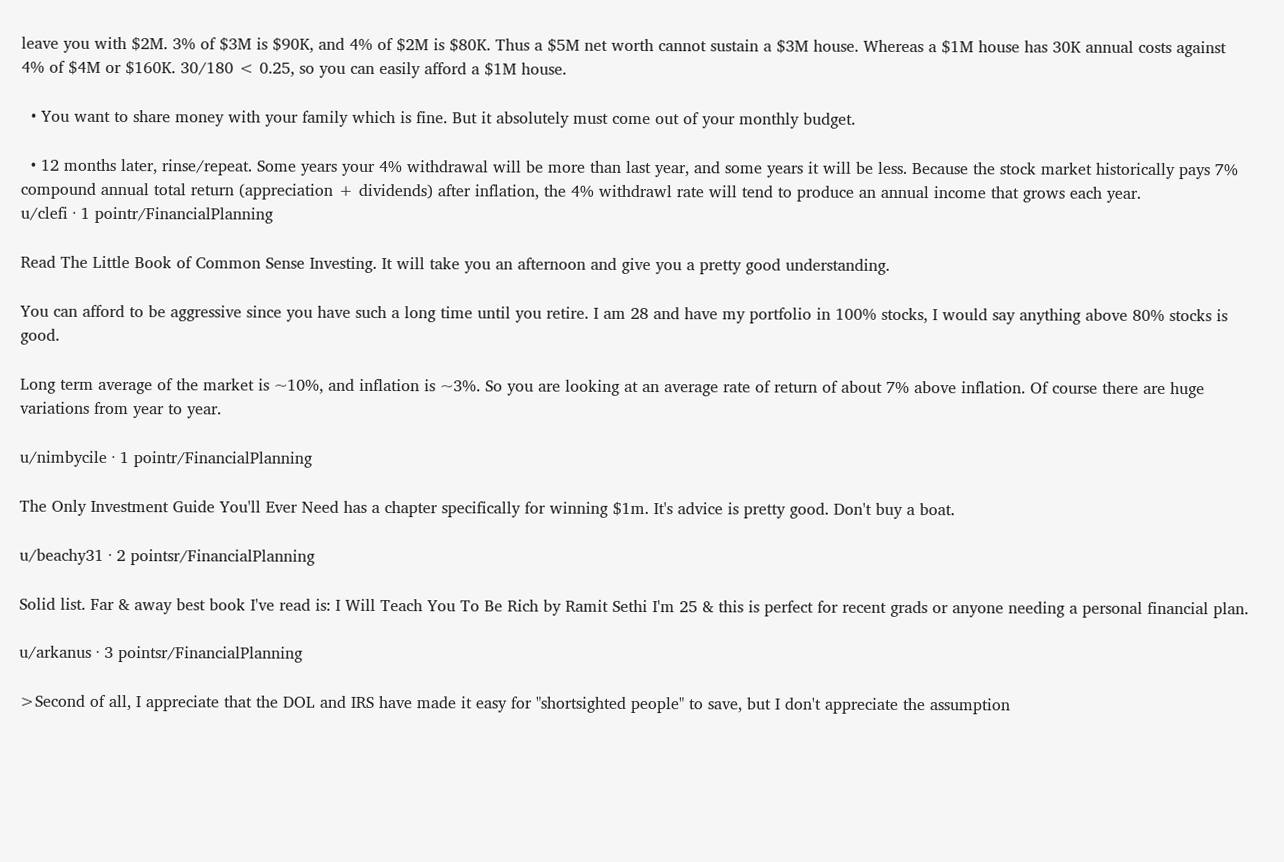leave you with $2M. 3% of $3M is $90K, and 4% of $2M is $80K. Thus a $5M net worth cannot sustain a $3M house. Whereas a $1M house has 30K annual costs against 4% of $4M or $160K. 30/180 < 0.25, so you can easily afford a $1M house.

  • You want to share money with your family which is fine. But it absolutely must come out of your monthly budget.

  • 12 months later, rinse/repeat. Some years your 4% withdrawal will be more than last year, and some years it will be less. Because the stock market historically pays 7% compound annual total return (appreciation + dividends) after inflation, the 4% withdrawl rate will tend to produce an annual income that grows each year.
u/clefi · 1 pointr/FinancialPlanning

Read The Little Book of Common Sense Investing. It will take you an afternoon and give you a pretty good understanding.

You can afford to be aggressive since you have such a long time until you retire. I am 28 and have my portfolio in 100% stocks, I would say anything above 80% stocks is good.

Long term average of the market is ~10%, and inflation is ~3%. So you are looking at an average rate of return of about 7% above inflation. Of course there are huge variations from year to year.

u/nimbycile · 1 pointr/FinancialPlanning

The Only Investment Guide You'll Ever Need has a chapter specifically for winning $1m. It's advice is pretty good. Don't buy a boat.

u/beachy31 · 2 pointsr/FinancialPlanning

Solid list. Far & away best book I've read is: I Will Teach You To Be Rich by Ramit Sethi I'm 25 & this is perfect for recent grads or anyone needing a personal financial plan.

u/arkanus · 3 pointsr/FinancialPlanning

>Second of all, I appreciate that the DOL and IRS have made it easy for "shortsighted people" to save, but I don't appreciate the assumption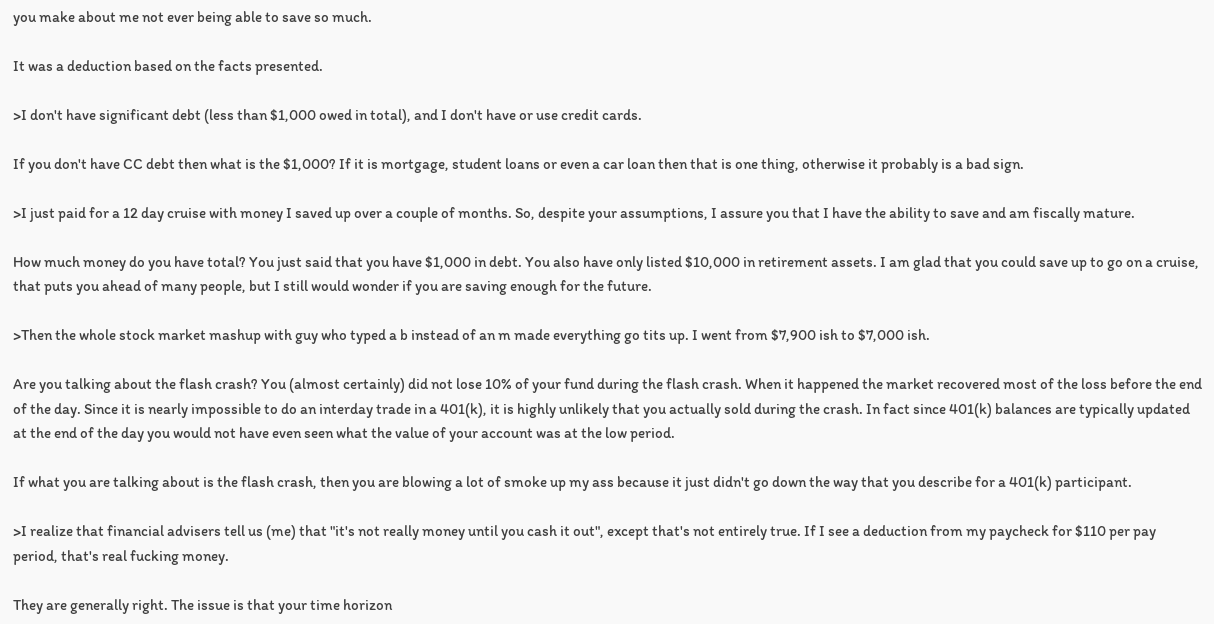you make about me not ever being able to save so much.

It was a deduction based on the facts presented.

>I don't have significant debt (less than $1,000 owed in total), and I don't have or use credit cards.

If you don't have CC debt then what is the $1,000? If it is mortgage, student loans or even a car loan then that is one thing, otherwise it probably is a bad sign.

>I just paid for a 12 day cruise with money I saved up over a couple of months. So, despite your assumptions, I assure you that I have the ability to save and am fiscally mature.

How much money do you have total? You just said that you have $1,000 in debt. You also have only listed $10,000 in retirement assets. I am glad that you could save up to go on a cruise, that puts you ahead of many people, but I still would wonder if you are saving enough for the future.

>Then the whole stock market mashup with guy who typed a b instead of an m made everything go tits up. I went from $7,900 ish to $7,000 ish.

Are you talking about the flash crash? You (almost certainly) did not lose 10% of your fund during the flash crash. When it happened the market recovered most of the loss before the end of the day. Since it is nearly impossible to do an interday trade in a 401(k), it is highly unlikely that you actually sold during the crash. In fact since 401(k) balances are typically updated at the end of the day you would not have even seen what the value of your account was at the low period.

If what you are talking about is the flash crash, then you are blowing a lot of smoke up my ass because it just didn't go down the way that you describe for a 401(k) participant.

>I realize that financial advisers tell us (me) that "it's not really money until you cash it out", except that's not entirely true. If I see a deduction from my paycheck for $110 per pay period, that's real fucking money.

They are generally right. The issue is that your time horizon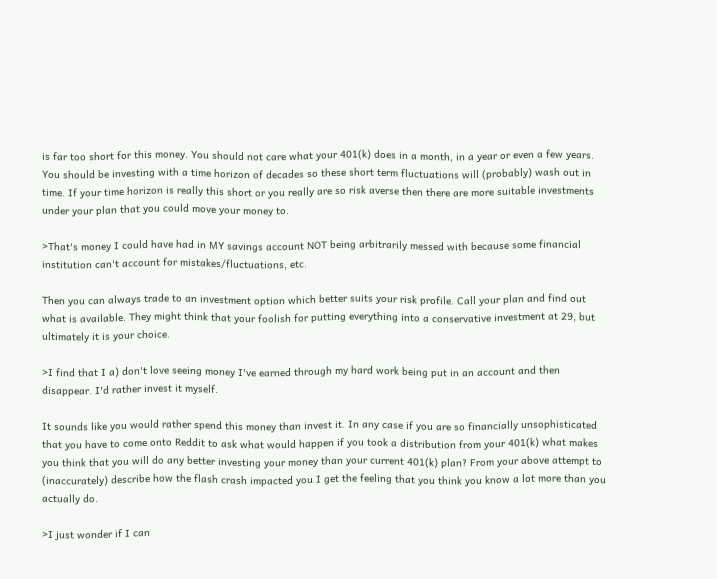is far too short for this money. You should not care what your 401(k) does in a month, in a year or even a few years. You should be investing with a time horizon of decades so these short term fluctuations will (probably) wash out in time. If your time horizon is really this short or you really are so risk averse then there are more suitable investments under your plan that you could move your money to.

>That's money I could have had in MY savings account NOT being arbitrarily messed with because some financial institution can't account for mistakes/fluctuations, etc.

Then you can always trade to an investment option which better suits your risk profile. Call your plan and find out what is available. They might think that your foolish for putting everything into a conservative investment at 29, but ultimately it is your choice.

>I find that I a) don't love seeing money I've earned through my hard work being put in an account and then disappear. I'd rather invest it myself.

It sounds like you would rather spend this money than invest it. In any case if you are so financially unsophisticated that you have to come onto Reddit to ask what would happen if you took a distribution from your 401(k) what makes you think that you will do any better investing your money than your current 401(k) plan? From your above attempt to (inaccurately) describe how the flash crash impacted you I get the feeling that you think you know a lot more than you actually do.

>I just wonder if I can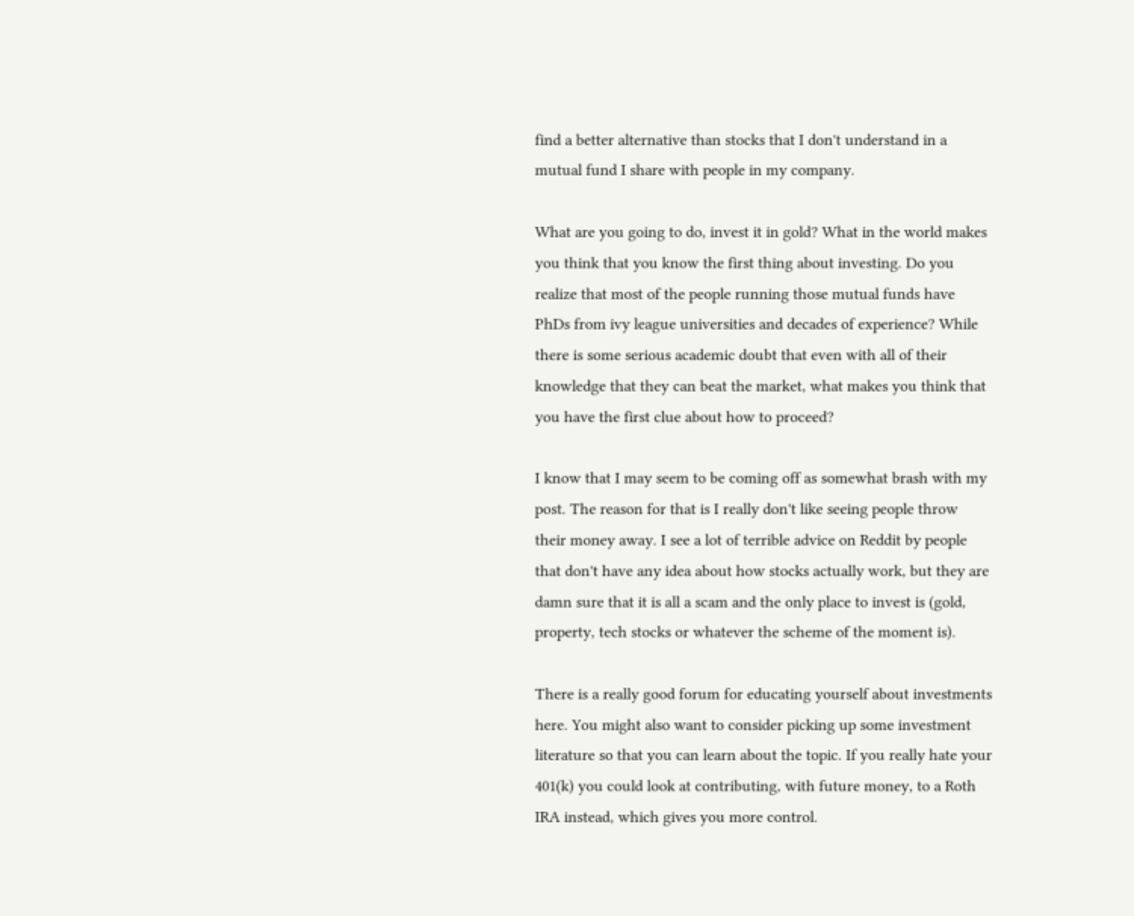find a better alternative than stocks that I don't understand in a mutual fund I share with people in my company.

What are you going to do, invest it in gold? What in the world makes you think that you know the first thing about investing. Do you realize that most of the people running those mutual funds have PhDs from ivy league universities and decades of experience? While there is some serious academic doubt that even with all of their knowledge that they can beat the market, what makes you think that you have the first clue about how to proceed?

I know that I may seem to be coming off as somewhat brash with my post. The reason for that is I really don't like seeing people throw their money away. I see a lot of terrible advice on Reddit by people that don't have any idea about how stocks actually work, but they are damn sure that it is all a scam and the only place to invest is (gold, property, tech stocks or whatever the scheme of the moment is).

There is a really good forum for educating yourself about investments here. You might also want to consider picking up some investment literature so that you can learn about the topic. If you really hate your 401(k) you could look at contributing, with future money, to a Roth IRA instead, which gives you more control.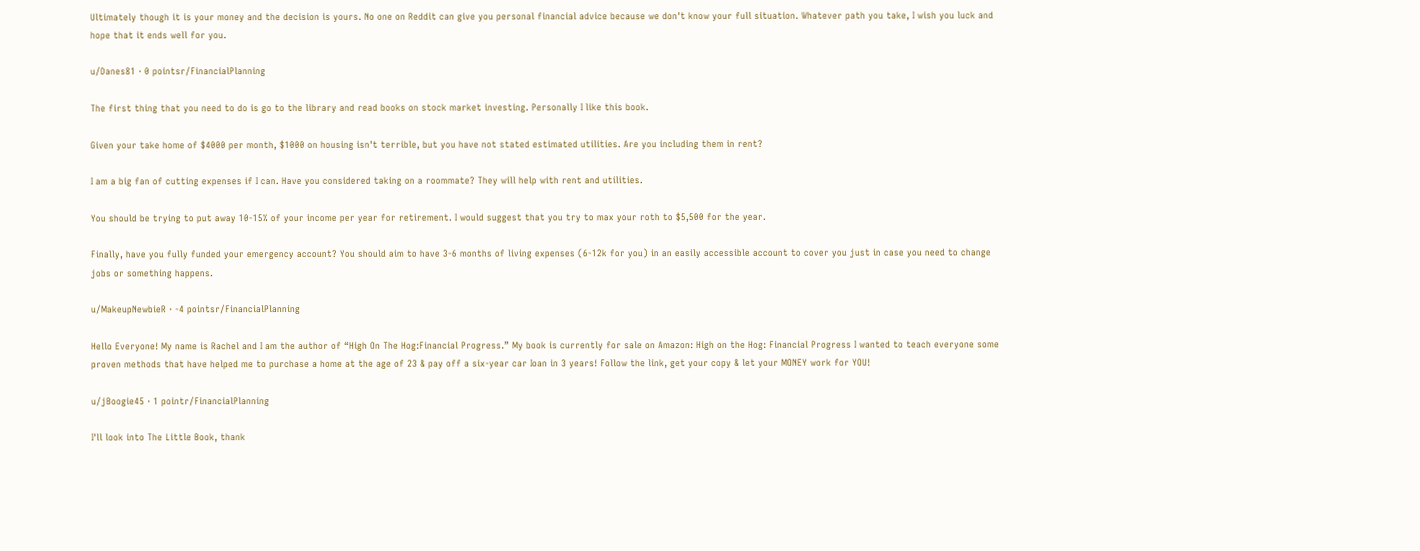Ultimately though it is your money and the decision is yours. No one on Reddit can give you personal financial advice because we don't know your full situation. Whatever path you take, I wish you luck and hope that it ends well for you.

u/Danes81 · 0 pointsr/FinancialPlanning

The first thing that you need to do is go to the library and read books on stock market investing. Personally I like this book.

Given your take home of $4000 per month, $1000 on housing isn't terrible, but you have not stated estimated utilities. Are you including them in rent?

I am a big fan of cutting expenses if I can. Have you considered taking on a roommate? They will help with rent and utilities.

You should be trying to put away 10-15% of your income per year for retirement. I would suggest that you try to max your roth to $5,500 for the year.

Finally, have you fully funded your emergency account? You should aim to have 3-6 months of living expenses (6-12k for you) in an easily accessible account to cover you just in case you need to change jobs or something happens.

u/MakeupNewbieR · -4 pointsr/FinancialPlanning

Hello Everyone! My name is Rachel and I am the author of “High On The Hog:Financial Progress.” My book is currently for sale on Amazon: High on the Hog: Financial Progress I wanted to teach everyone some proven methods that have helped me to purchase a home at the age of 23 & pay off a six-year car Ioan in 3 years! Follow the link, get your copy & let your MONEY work for YOU!

u/jBoogie45 · 1 pointr/FinancialPlanning

I'll look into The Little Book, thank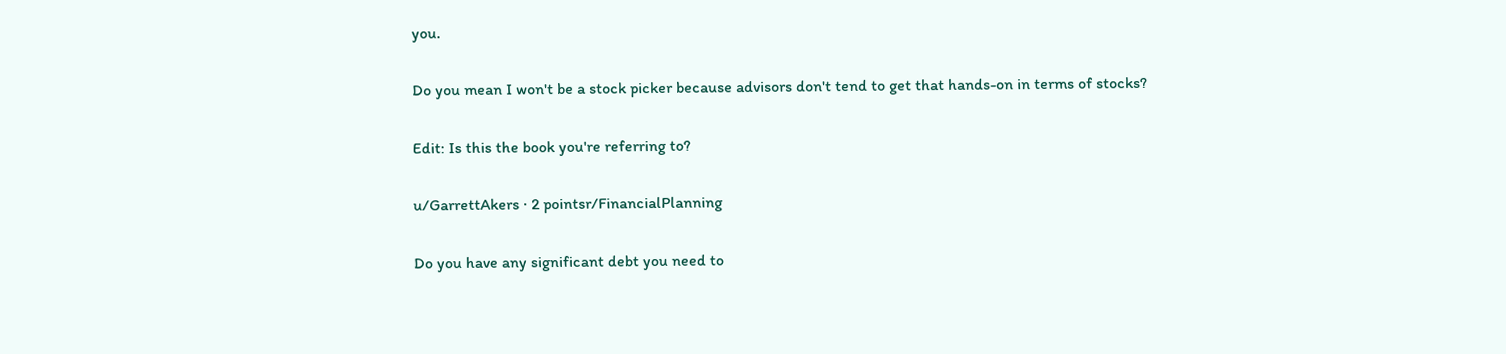you.

Do you mean I won't be a stock picker because advisors don't tend to get that hands-on in terms of stocks?

Edit: Is this the book you're referring to?

u/GarrettAkers · 2 pointsr/FinancialPlanning

Do you have any significant debt you need to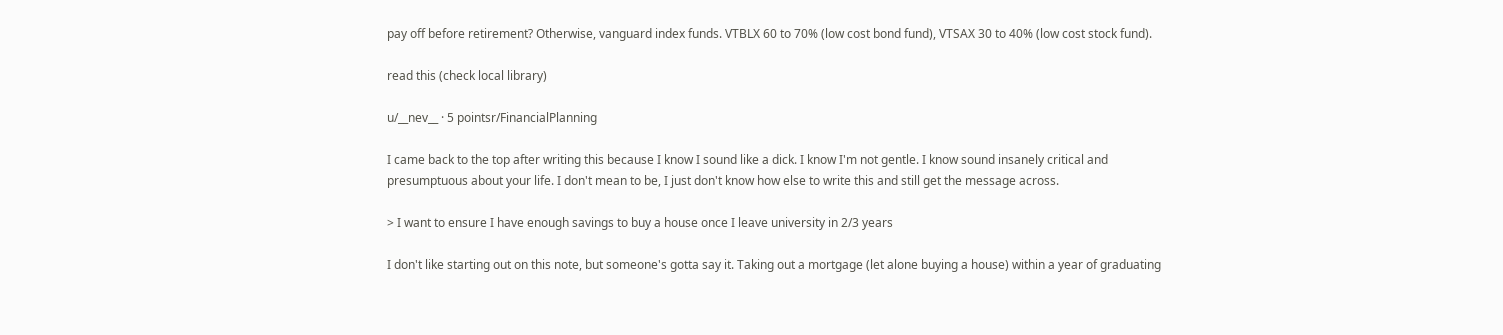pay off before retirement? Otherwise, vanguard index funds. VTBLX 60 to 70% (low cost bond fund), VTSAX 30 to 40% (low cost stock fund).

read this (check local library)

u/__nev__ · 5 pointsr/FinancialPlanning

I came back to the top after writing this because I know I sound like a dick. I know I'm not gentle. I know sound insanely critical and presumptuous about your life. I don't mean to be, I just don't know how else to write this and still get the message across.

> I want to ensure I have enough savings to buy a house once I leave university in 2/3 years

I don't like starting out on this note, but someone's gotta say it. Taking out a mortgage (let alone buying a house) within a year of graduating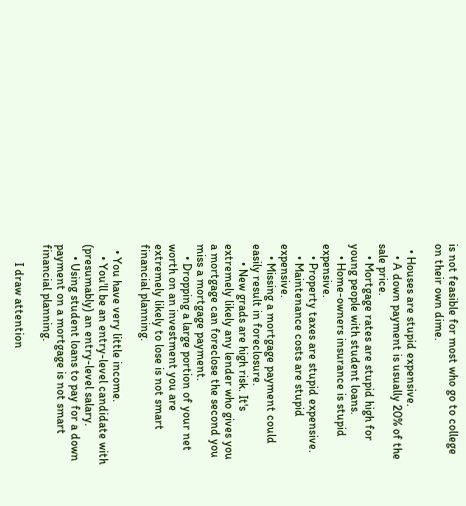is not feasible for most who go to college on their own dime.

  • Houses are stupid expensive.
    • A down payment is usually 20% of the sale price.
    • Mortgage rates are stupid high for young people with student loans.
    • Home-owners insurance is stupid expensive.
    • Property taxes are stupid expensive.
    • Maintenance costs are stupid expensive.
    • Missing a mortgage payment could easily result in foreclosure.
      • New grads are high risk. It's extremely likely any lender who gives you a mortgage can foreclose the second you miss a mortgage payment.
    • Dropping a large portion of your net worth on an investment you are extremely likely to lose is not smart financial planning.

  • You have very little income.
    • You'll be an entry-level candidate with (presumably) an entry-level salary.
    • Using student loans to pay for a down payment on a mortgage is not smart financial planning.

      I draw attention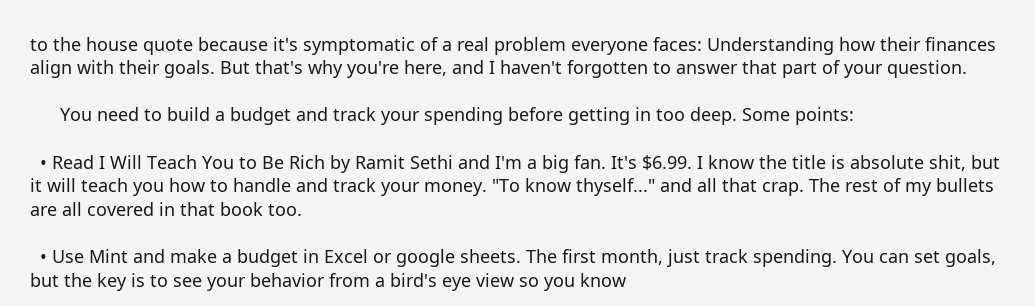to the house quote because it's symptomatic of a real problem everyone faces: Understanding how their finances align with their goals. But that's why you're here, and I haven't forgotten to answer that part of your question.

      You need to build a budget and track your spending before getting in too deep. Some points:

  • Read I Will Teach You to Be Rich by Ramit Sethi and I'm a big fan. It's $6.99. I know the title is absolute shit, but it will teach you how to handle and track your money. "To know thyself..." and all that crap. The rest of my bullets are all covered in that book too.

  • Use Mint and make a budget in Excel or google sheets. The first month, just track spending. You can set goals, but the key is to see your behavior from a bird's eye view so you know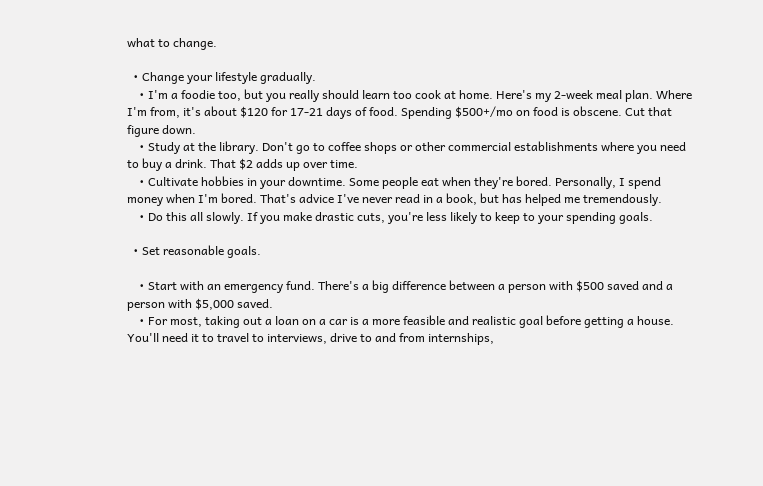what to change.

  • Change your lifestyle gradually.
    • I'm a foodie too, but you really should learn too cook at home. Here's my 2-week meal plan. Where I'm from, it's about $120 for 17-21 days of food. Spending $500+/mo on food is obscene. Cut that figure down.
    • Study at the library. Don't go to coffee shops or other commercial establishments where you need to buy a drink. That $2 adds up over time.
    • Cultivate hobbies in your downtime. Some people eat when they're bored. Personally, I spend money when I'm bored. That's advice I've never read in a book, but has helped me tremendously.
    • Do this all slowly. If you make drastic cuts, you're less likely to keep to your spending goals.

  • Set reasonable goals.

    • Start with an emergency fund. There's a big difference between a person with $500 saved and a person with $5,000 saved.
    • For most, taking out a loan on a car is a more feasible and realistic goal before getting a house. You'll need it to travel to interviews, drive to and from internships,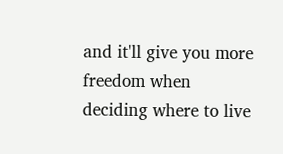and it'll give you more freedom when deciding where to live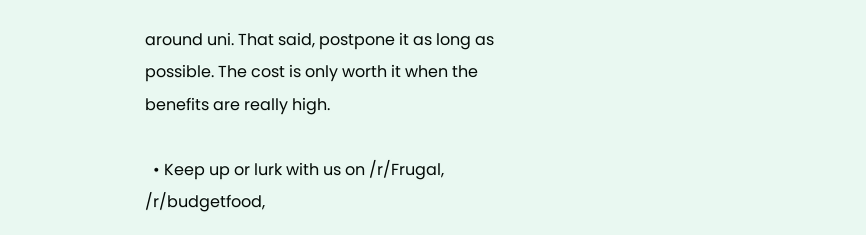around uni. That said, postpone it as long as possible. The cost is only worth it when the benefits are really high.

  • Keep up or lurk with us on /r/Frugal, /r/budgetfood,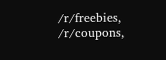/r/freebies, /r/coupons,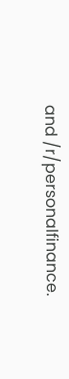and /r/personalfinance.